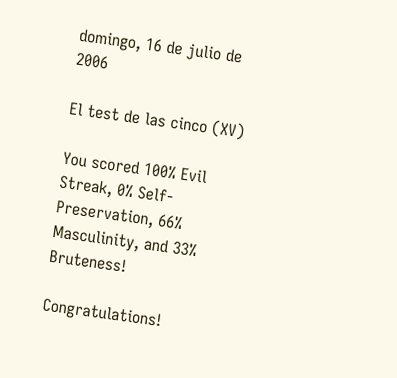domingo, 16 de julio de 2006

El test de las cinco (XV)

You scored 100% Evil Streak, 0% Self-Preservation, 66% Masculinity, and 33% Bruteness!

Congratulations!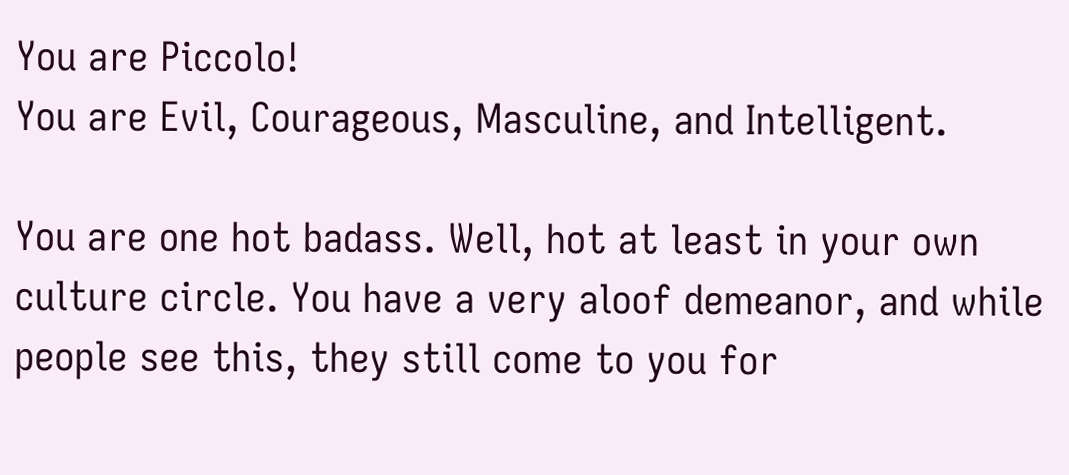You are Piccolo!
You are Evil, Courageous, Masculine, and Intelligent.

You are one hot badass. Well, hot at least in your own culture circle. You have a very aloof demeanor, and while people see this, they still come to you for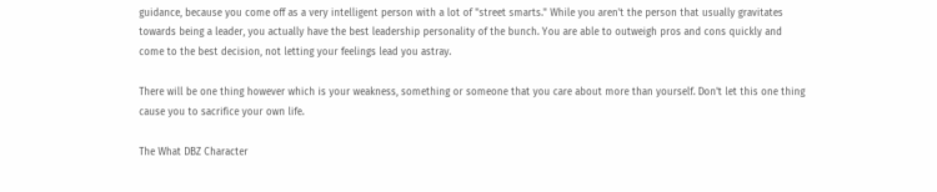guidance, because you come off as a very intelligent person with a lot of "street smarts." While you aren't the person that usually gravitates towards being a leader, you actually have the best leadership personality of the bunch. You are able to outweigh pros and cons quickly and come to the best decision, not letting your feelings lead you astray.

There will be one thing however which is your weakness, something or someone that you care about more than yourself. Don't let this one thing cause you to sacrifice your own life.

The What DBZ Character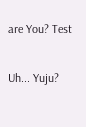are You? Test

Uh... Yuju?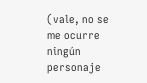(vale, no se me ocurre ningún personaje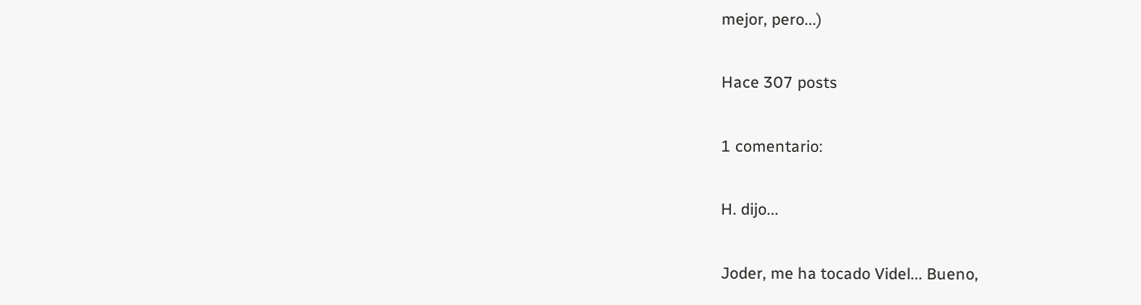mejor, pero...)

Hace 307 posts

1 comentario:

H. dijo...

Joder, me ha tocado Videl... Bueno,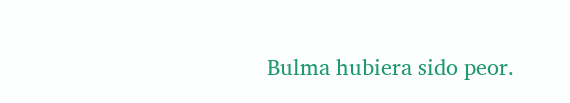Bulma hubiera sido peor.